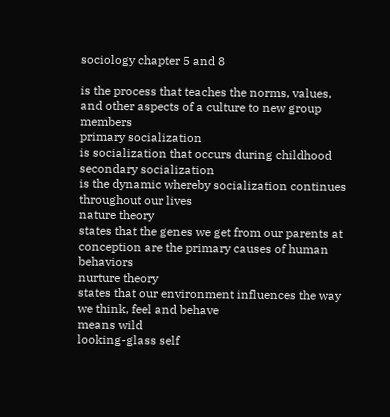sociology chapter 5 and 8

is the process that teaches the norms, values, and other aspects of a culture to new group members
primary socialization
is socialization that occurs during childhood
secondary socialization
is the dynamic whereby socialization continues throughout our lives
nature theory
states that the genes we get from our parents at conception are the primary causes of human behaviors
nurture theory
states that our environment influences the way we think, feel and behave
means wild
looking-glass self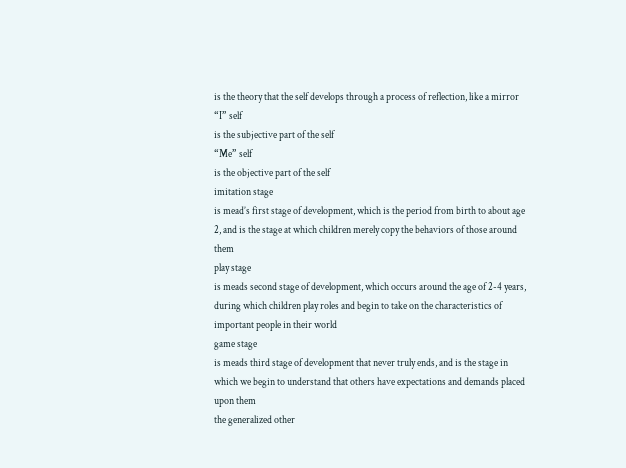is the theory that the self develops through a process of reflection, like a mirror
“I” self
is the subjective part of the self
“Me” self
is the objective part of the self
imitation stage
is mead’s first stage of development, which is the period from birth to about age 2, and is the stage at which children merely copy the behaviors of those around them
play stage
is meads second stage of development, which occurs around the age of 2-4 years, during which children play roles and begin to take on the characteristics of important people in their world
game stage
is meads third stage of development that never truly ends, and is the stage in which we begin to understand that others have expectations and demands placed upon them
the generalized other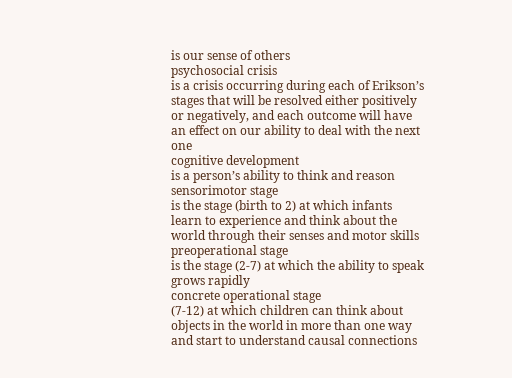is our sense of others
psychosocial crisis
is a crisis occurring during each of Erikson’s stages that will be resolved either positively or negatively, and each outcome will have an effect on our ability to deal with the next one
cognitive development
is a person’s ability to think and reason
sensorimotor stage
is the stage (birth to 2) at which infants learn to experience and think about the world through their senses and motor skills
preoperational stage
is the stage (2-7) at which the ability to speak grows rapidly
concrete operational stage
(7-12) at which children can think about objects in the world in more than one way and start to understand causal connections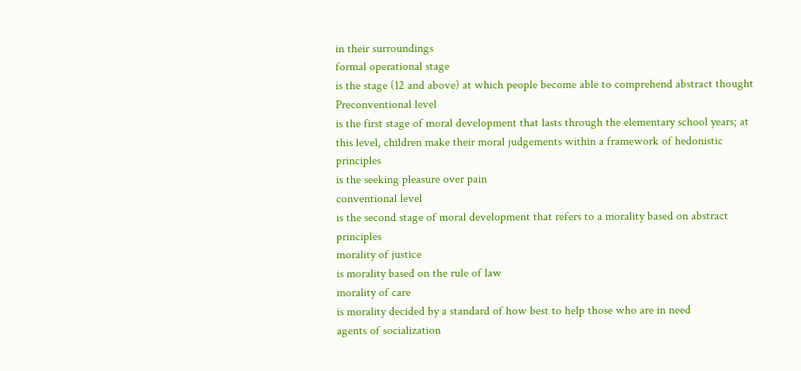in their surroundings
formal operational stage
is the stage (12 and above) at which people become able to comprehend abstract thought
Preconventional level
is the first stage of moral development that lasts through the elementary school years; at this level, children make their moral judgements within a framework of hedonistic principles
is the seeking pleasure over pain
conventional level
is the second stage of moral development that refers to a morality based on abstract principles
morality of justice
is morality based on the rule of law
morality of care
is morality decided by a standard of how best to help those who are in need
agents of socialization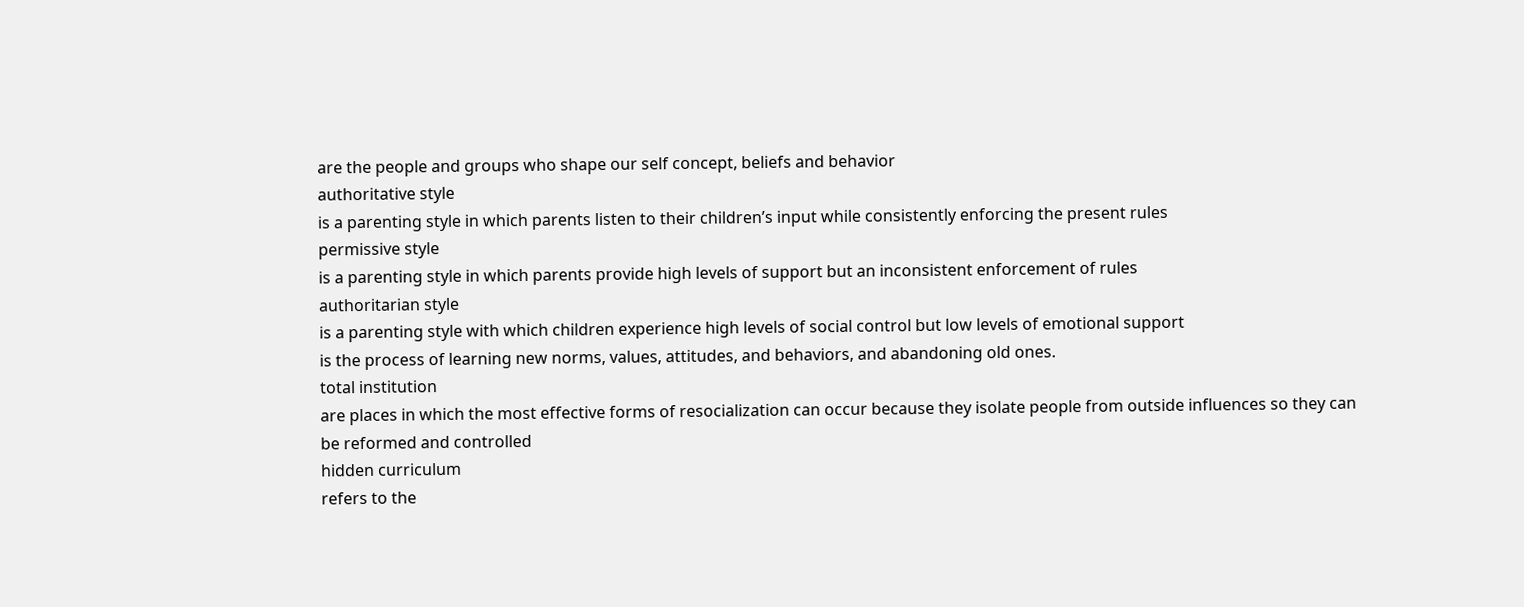are the people and groups who shape our self concept, beliefs and behavior
authoritative style
is a parenting style in which parents listen to their children’s input while consistently enforcing the present rules
permissive style
is a parenting style in which parents provide high levels of support but an inconsistent enforcement of rules
authoritarian style
is a parenting style with which children experience high levels of social control but low levels of emotional support
is the process of learning new norms, values, attitudes, and behaviors, and abandoning old ones.
total institution
are places in which the most effective forms of resocialization can occur because they isolate people from outside influences so they can be reformed and controlled
hidden curriculum
refers to the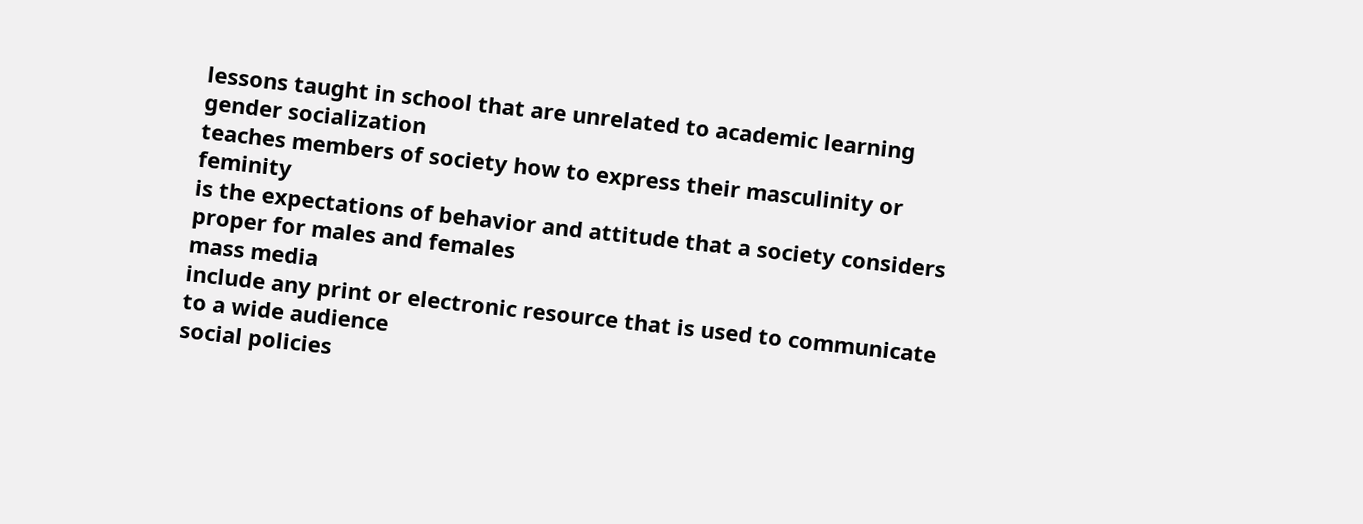lessons taught in school that are unrelated to academic learning
gender socialization
teaches members of society how to express their masculinity or feminity
is the expectations of behavior and attitude that a society considers proper for males and females
mass media
include any print or electronic resource that is used to communicate to a wide audience
social policies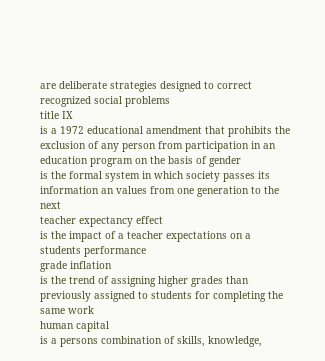are deliberate strategies designed to correct recognized social problems
title IX
is a 1972 educational amendment that prohibits the exclusion of any person from participation in an education program on the basis of gender
is the formal system in which society passes its information an values from one generation to the next
teacher expectancy effect
is the impact of a teacher expectations on a students performance
grade inflation
is the trend of assigning higher grades than previously assigned to students for completing the same work
human capital
is a persons combination of skills, knowledge,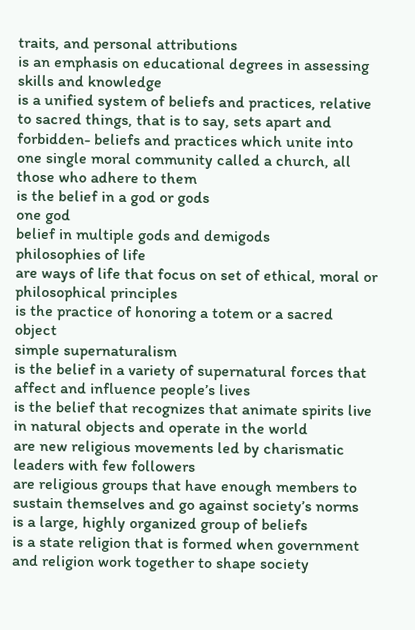traits, and personal attributions
is an emphasis on educational degrees in assessing skills and knowledge
is a unified system of beliefs and practices, relative to sacred things, that is to say, sets apart and forbidden- beliefs and practices which unite into one single moral community called a church, all those who adhere to them
is the belief in a god or gods
one god
belief in multiple gods and demigods
philosophies of life
are ways of life that focus on set of ethical, moral or philosophical principles
is the practice of honoring a totem or a sacred object
simple supernaturalism
is the belief in a variety of supernatural forces that affect and influence people’s lives
is the belief that recognizes that animate spirits live in natural objects and operate in the world
are new religious movements led by charismatic leaders with few followers
are religious groups that have enough members to sustain themselves and go against society’s norms
is a large, highly organized group of beliefs
is a state religion that is formed when government and religion work together to shape society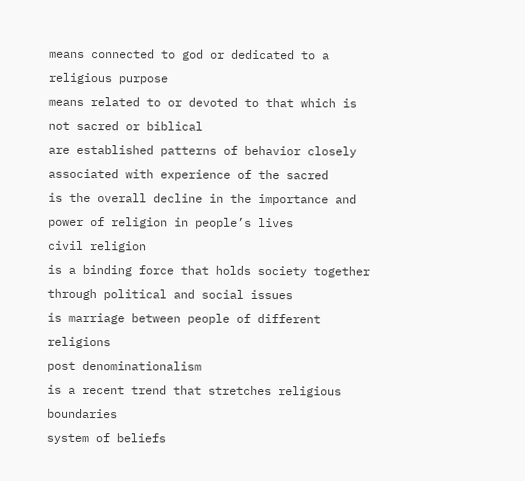means connected to god or dedicated to a religious purpose
means related to or devoted to that which is not sacred or biblical
are established patterns of behavior closely associated with experience of the sacred
is the overall decline in the importance and power of religion in people’s lives
civil religion
is a binding force that holds society together through political and social issues
is marriage between people of different religions
post denominationalism
is a recent trend that stretches religious boundaries
system of beliefs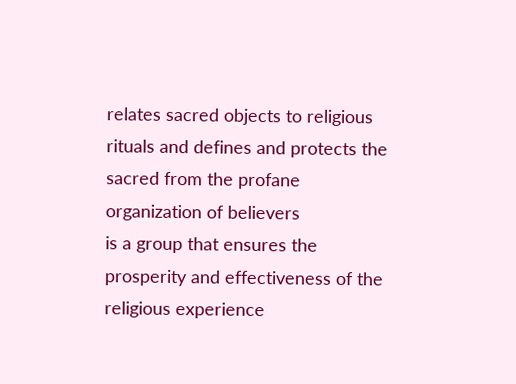relates sacred objects to religious rituals and defines and protects the sacred from the profane
organization of believers
is a group that ensures the prosperity and effectiveness of the religious experience